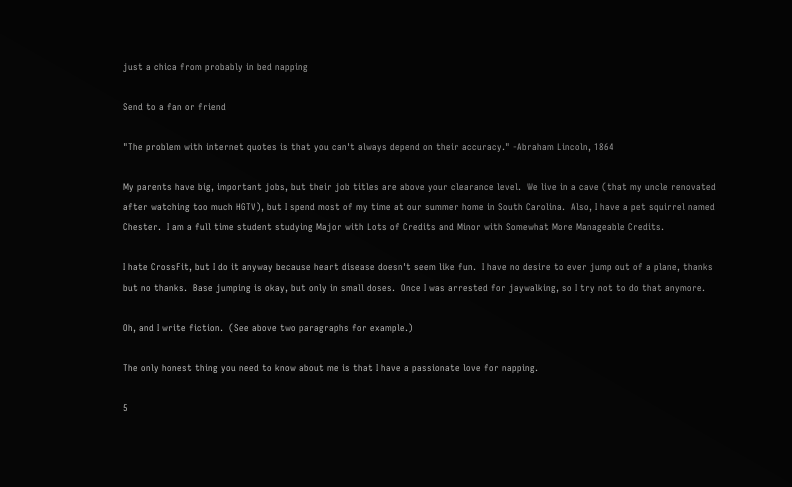just a chica from probably in bed napping

Send to a fan or friend

"The problem with internet quotes is that you can't always depend on their accuracy." -Abraham Lincoln, 1864

My parents have big, important jobs, but their job titles are above your clearance level.  We live in a cave (that my uncle renovated after watching too much HGTV), but I spend most of my time at our summer home in South Carolina.  Also, I have a pet squirrel named Chester.  I am a full time student studying Major with Lots of Credits and Minor with Somewhat More Manageable Credits.

I hate CrossFit, but I do it anyway because heart disease doesn't seem like fun.  I have no desire to ever jump out of a plane, thanks but no thanks.  Base jumping is okay, but only in small doses.  Once I was arrested for jaywalking, so I try not to do that anymore.

Oh, and I write fiction.  (See above two paragraphs for example.)

The only honest thing you need to know about me is that I have a passionate love for napping.

5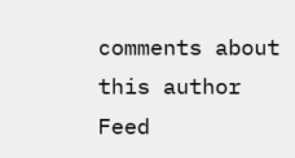comments about this author Feed